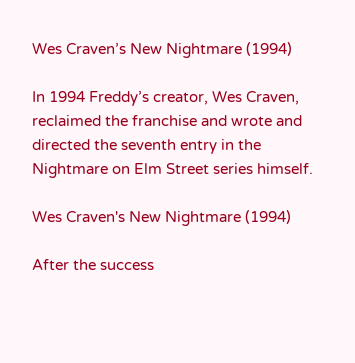Wes Craven’s New Nightmare (1994)

In 1994 Freddy’s creator, Wes Craven, reclaimed the franchise and wrote and directed the seventh entry in the Nightmare on Elm Street series himself.

Wes Craven's New Nightmare (1994)

After the success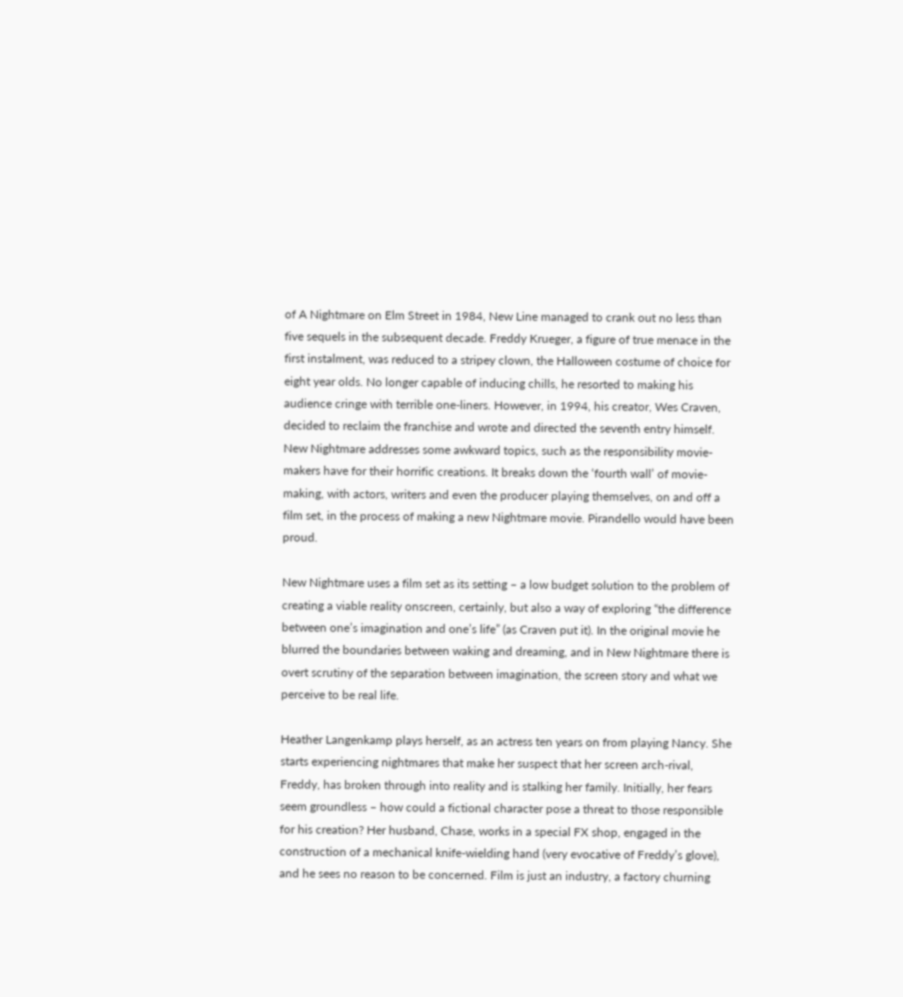of A Nightmare on Elm Street in 1984, New Line managed to crank out no less than five sequels in the subsequent decade. Freddy Krueger, a figure of true menace in the first instalment, was reduced to a stripey clown, the Halloween costume of choice for eight year olds. No longer capable of inducing chills, he resorted to making his audience cringe with terrible one-liners. However, in 1994, his creator, Wes Craven, decided to reclaim the franchise and wrote and directed the seventh entry himself. New Nightmare addresses some awkward topics, such as the responsibility movie-makers have for their horrific creations. It breaks down the ‘fourth wall’ of movie-making, with actors, writers and even the producer playing themselves, on and off a film set, in the process of making a new Nightmare movie. Pirandello would have been proud.

New Nightmare uses a film set as its setting – a low budget solution to the problem of creating a viable reality onscreen, certainly, but also a way of exploring “the difference between one’s imagination and one’s life” (as Craven put it). In the original movie he blurred the boundaries between waking and dreaming, and in New Nightmare there is overt scrutiny of the separation between imagination, the screen story and what we perceive to be real life.

Heather Langenkamp plays herself, as an actress ten years on from playing Nancy. She starts experiencing nightmares that make her suspect that her screen arch-rival, Freddy, has broken through into reality and is stalking her family. Initially, her fears seem groundless – how could a fictional character pose a threat to those responsible for his creation? Her husband, Chase, works in a special FX shop, engaged in the construction of a mechanical knife-wielding hand (very evocative of Freddy’s glove), and he sees no reason to be concerned. Film is just an industry, a factory churning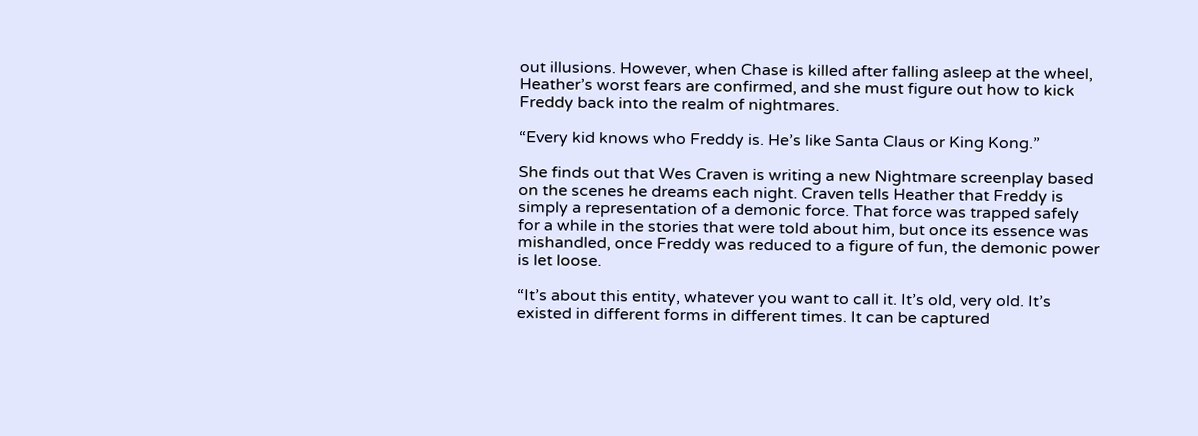out illusions. However, when Chase is killed after falling asleep at the wheel, Heather’s worst fears are confirmed, and she must figure out how to kick Freddy back into the realm of nightmares.

“Every kid knows who Freddy is. He’s like Santa Claus or King Kong.”

She finds out that Wes Craven is writing a new Nightmare screenplay based on the scenes he dreams each night. Craven tells Heather that Freddy is simply a representation of a demonic force. That force was trapped safely for a while in the stories that were told about him, but once its essence was mishandled, once Freddy was reduced to a figure of fun, the demonic power is let loose.

“It’s about this entity, whatever you want to call it. It’s old, very old. It’s existed in different forms in different times. It can be captured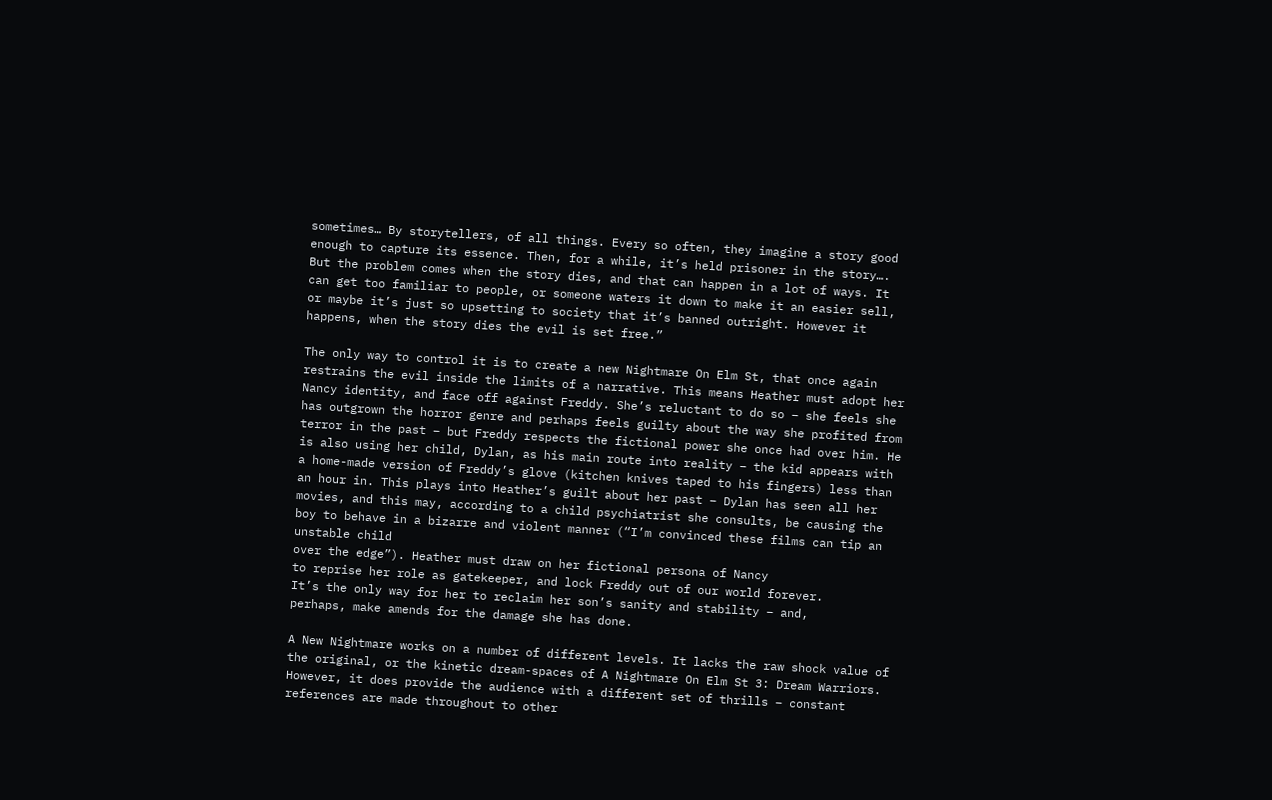sometimes… By storytellers, of all things. Every so often, they imagine a story good enough to capture its essence. Then, for a while, it’s held prisoner in the story…. But the problem comes when the story dies, and that can happen in a lot of ways. It can get too familiar to people, or someone waters it down to make it an easier sell, or maybe it’s just so upsetting to society that it’s banned outright. However it happens, when the story dies the evil is set free.”

The only way to control it is to create a new Nightmare On Elm St, that once again restrains the evil inside the limits of a narrative. This means Heather must adopt her Nancy identity, and face off against Freddy. She’s reluctant to do so – she feels she has outgrown the horror genre and perhaps feels guilty about the way she profited from terror in the past – but Freddy respects the fictional power she once had over him. He is also using her child, Dylan, as his main route into reality – the kid appears with a home-made version of Freddy’s glove (kitchen knives taped to his fingers) less than an hour in. This plays into Heather’s guilt about her past – Dylan has seen all her movies, and this may, according to a child psychiatrist she consults, be causing the boy to behave in a bizarre and violent manner (“I’m convinced these films can tip an unstable child
over the edge”). Heather must draw on her fictional persona of Nancy
to reprise her role as gatekeeper, and lock Freddy out of our world forever.
It’s the only way for her to reclaim her son’s sanity and stability – and,
perhaps, make amends for the damage she has done.

A New Nightmare works on a number of different levels. It lacks the raw shock value of the original, or the kinetic dream-spaces of A Nightmare On Elm St 3: Dream Warriors. However, it does provide the audience with a different set of thrills – constant references are made throughout to other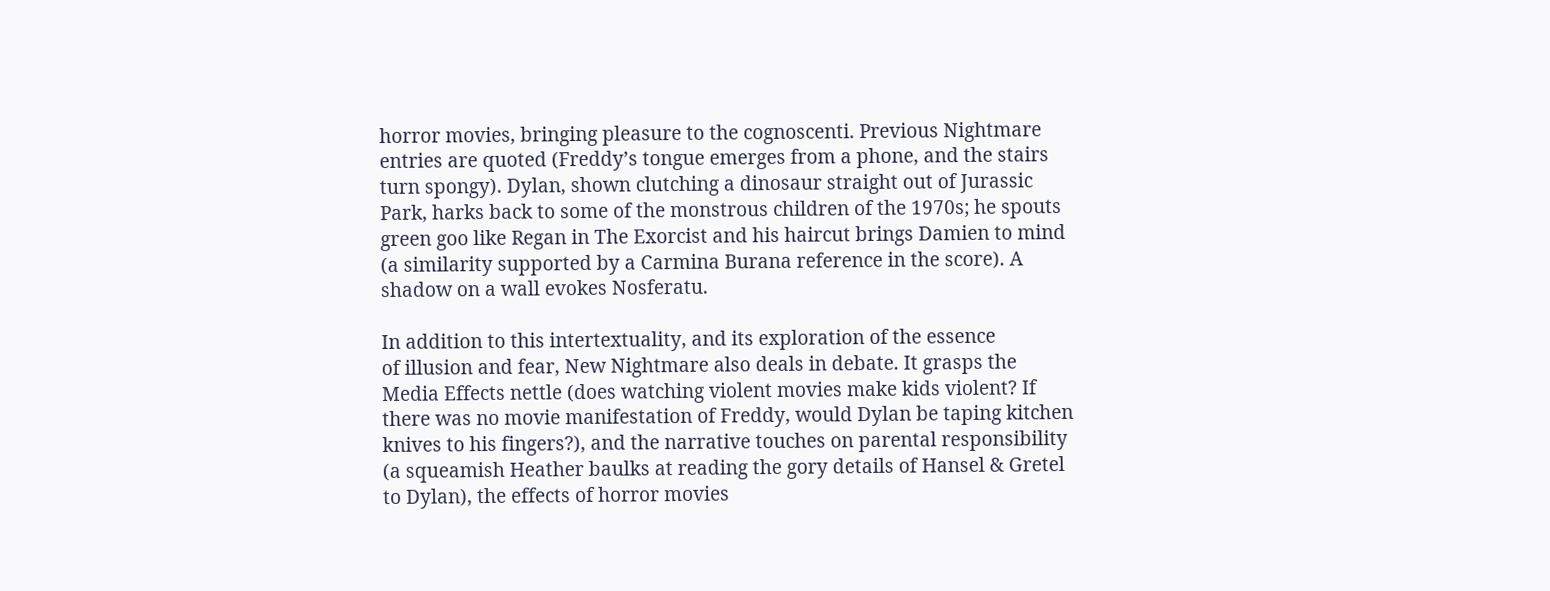horror movies, bringing pleasure to the cognoscenti. Previous Nightmare entries are quoted (Freddy’s tongue emerges from a phone, and the stairs turn spongy). Dylan, shown clutching a dinosaur straight out of Jurassic Park, harks back to some of the monstrous children of the 1970s; he spouts green goo like Regan in The Exorcist and his haircut brings Damien to mind (a similarity supported by a Carmina Burana reference in the score). A shadow on a wall evokes Nosferatu.

In addition to this intertextuality, and its exploration of the essence
of illusion and fear, New Nightmare also deals in debate. It grasps the Media Effects nettle (does watching violent movies make kids violent? If there was no movie manifestation of Freddy, would Dylan be taping kitchen knives to his fingers?), and the narrative touches on parental responsibility (a squeamish Heather baulks at reading the gory details of Hansel & Gretel to Dylan), the effects of horror movies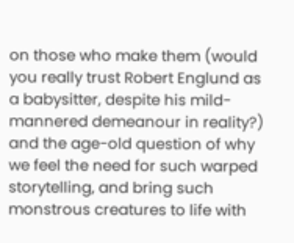on those who make them (would you really trust Robert Englund as a babysitter, despite his mild-mannered demeanour in reality?) and the age-old question of why we feel the need for such warped storytelling, and bring such monstrous creatures to life with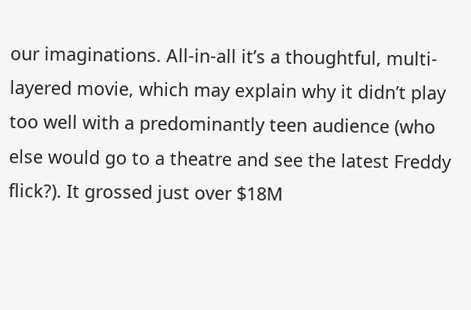our imaginations. All-in-all it’s a thoughtful, multi-layered movie, which may explain why it didn’t play too well with a predominantly teen audience (who else would go to a theatre and see the latest Freddy flick?). It grossed just over $18M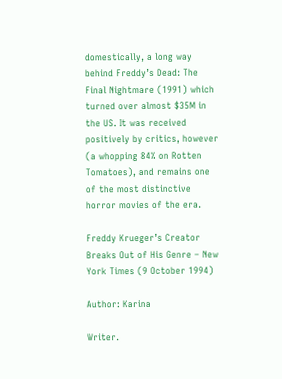domestically, a long way behind Freddy’s Dead: The Final Nightmare (1991) which turned over almost $35M in the US. It was received positively by critics, however (a whopping 84% on Rotten Tomatoes), and remains one of the most distinctive horror movies of the era.

Freddy Krueger’s Creator Breaks Out of His Genre – New York Times (9 October 1994)

Author: Karina

Writer.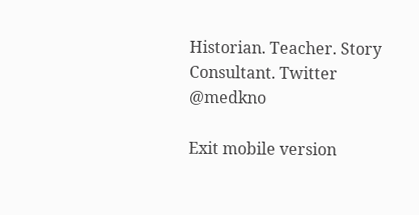Historian. Teacher. Story Consultant. Twitter @medkno

Exit mobile version